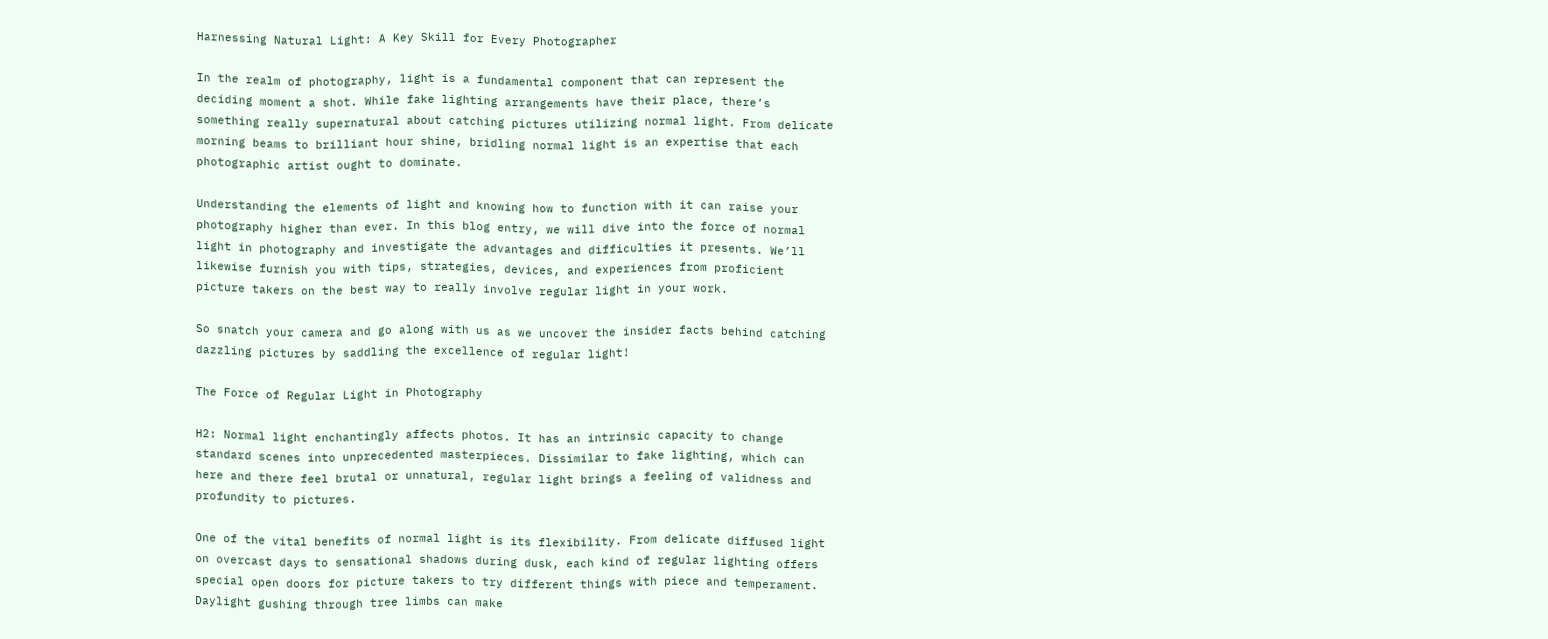Harnessing Natural Light: A Key Skill for Every Photographer

In the realm of photography, light is a fundamental component that can represent the deciding moment a shot. While fake lighting arrangements have their place, there’s something really supernatural about catching pictures utilizing normal light. From delicate morning beams to brilliant hour shine, bridling normal light is an expertise that each photographic artist ought to dominate.

Understanding the elements of light and knowing how to function with it can raise your photography higher than ever. In this blog entry, we will dive into the force of normal light in photography and investigate the advantages and difficulties it presents. We’ll likewise furnish you with tips, strategies, devices, and experiences from proficient picture takers on the best way to really involve regular light in your work.

So snatch your camera and go along with us as we uncover the insider facts behind catching dazzling pictures by saddling the excellence of regular light!

The Force of Regular Light in Photography

H2: Normal light enchantingly affects photos. It has an intrinsic capacity to change standard scenes into unprecedented masterpieces. Dissimilar to fake lighting, which can here and there feel brutal or unnatural, regular light brings a feeling of validness and profundity to pictures.

One of the vital benefits of normal light is its flexibility. From delicate diffused light on overcast days to sensational shadows during dusk, each kind of regular lighting offers special open doors for picture takers to try different things with piece and temperament. Daylight gushing through tree limbs can make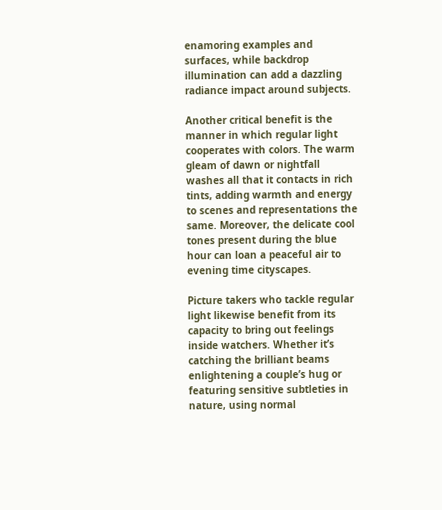enamoring examples and surfaces, while backdrop illumination can add a dazzling radiance impact around subjects.

Another critical benefit is the manner in which regular light cooperates with colors. The warm gleam of dawn or nightfall washes all that it contacts in rich tints, adding warmth and energy to scenes and representations the same. Moreover, the delicate cool tones present during the blue hour can loan a peaceful air to evening time cityscapes.

Picture takers who tackle regular light likewise benefit from its capacity to bring out feelings inside watchers. Whether it’s catching the brilliant beams enlightening a couple’s hug or featuring sensitive subtleties in nature, using normal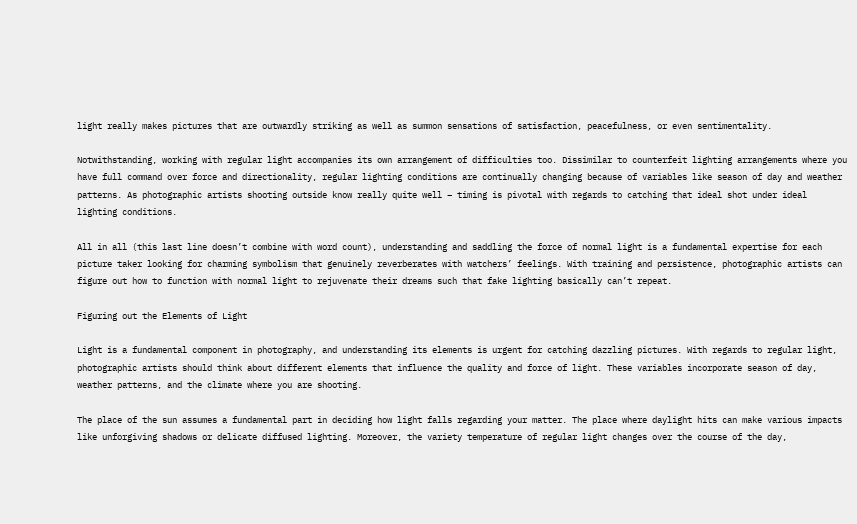light really makes pictures that are outwardly striking as well as summon sensations of satisfaction, peacefulness, or even sentimentality.

Notwithstanding, working with regular light accompanies its own arrangement of difficulties too. Dissimilar to counterfeit lighting arrangements where you have full command over force and directionality, regular lighting conditions are continually changing because of variables like season of day and weather patterns. As photographic artists shooting outside know really quite well – timing is pivotal with regards to catching that ideal shot under ideal lighting conditions.

All in all (this last line doesn’t combine with word count), understanding and saddling the force of normal light is a fundamental expertise for each picture taker looking for charming symbolism that genuinely reverberates with watchers’ feelings. With training and persistence, photographic artists can figure out how to function with normal light to rejuvenate their dreams such that fake lighting basically can’t repeat.

Figuring out the Elements of Light

Light is a fundamental component in photography, and understanding its elements is urgent for catching dazzling pictures. With regards to regular light, photographic artists should think about different elements that influence the quality and force of light. These variables incorporate season of day, weather patterns, and the climate where you are shooting.

The place of the sun assumes a fundamental part in deciding how light falls regarding your matter. The place where daylight hits can make various impacts like unforgiving shadows or delicate diffused lighting. Moreover, the variety temperature of regular light changes over the course of the day,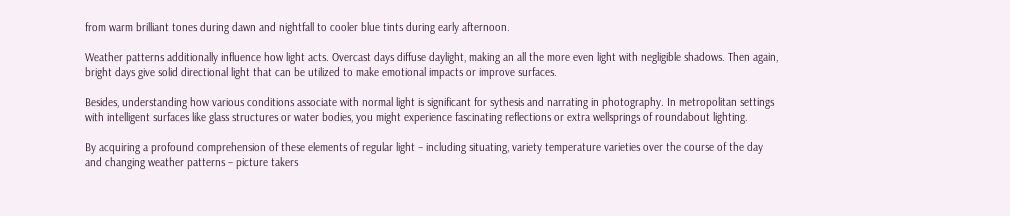from warm brilliant tones during dawn and nightfall to cooler blue tints during early afternoon.

Weather patterns additionally influence how light acts. Overcast days diffuse daylight, making an all the more even light with negligible shadows. Then again, bright days give solid directional light that can be utilized to make emotional impacts or improve surfaces.

Besides, understanding how various conditions associate with normal light is significant for sythesis and narrating in photography. In metropolitan settings with intelligent surfaces like glass structures or water bodies, you might experience fascinating reflections or extra wellsprings of roundabout lighting.

By acquiring a profound comprehension of these elements of regular light – including situating, variety temperature varieties over the course of the day and changing weather patterns – picture takers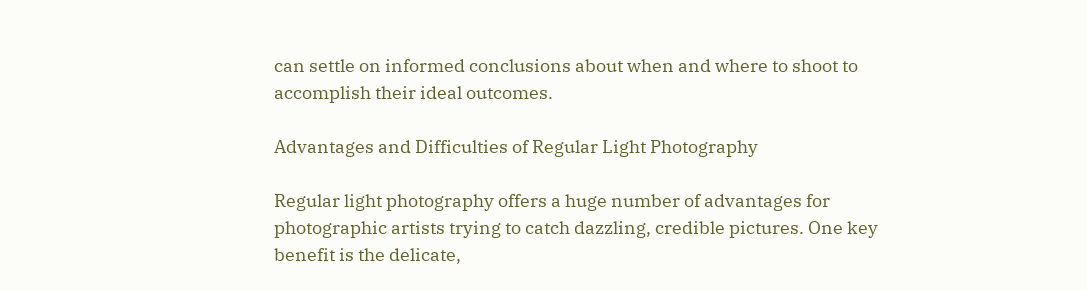can settle on informed conclusions about when and where to shoot to accomplish their ideal outcomes.

Advantages and Difficulties of Regular Light Photography

Regular light photography offers a huge number of advantages for photographic artists trying to catch dazzling, credible pictures. One key benefit is the delicate,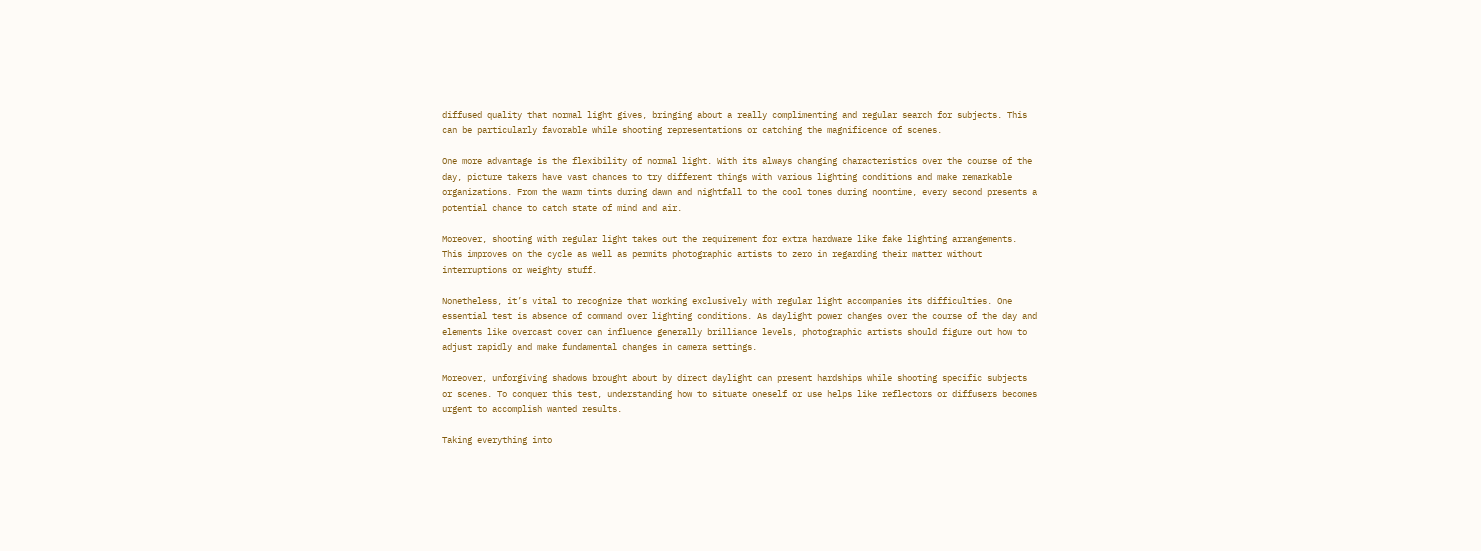diffused quality that normal light gives, bringing about a really complimenting and regular search for subjects. This can be particularly favorable while shooting representations or catching the magnificence of scenes.

One more advantage is the flexibility of normal light. With its always changing characteristics over the course of the day, picture takers have vast chances to try different things with various lighting conditions and make remarkable organizations. From the warm tints during dawn and nightfall to the cool tones during noontime, every second presents a potential chance to catch state of mind and air.

Moreover, shooting with regular light takes out the requirement for extra hardware like fake lighting arrangements. This improves on the cycle as well as permits photographic artists to zero in regarding their matter without interruptions or weighty stuff.

Nonetheless, it’s vital to recognize that working exclusively with regular light accompanies its difficulties. One essential test is absence of command over lighting conditions. As daylight power changes over the course of the day and elements like overcast cover can influence generally brilliance levels, photographic artists should figure out how to adjust rapidly and make fundamental changes in camera settings.

Moreover, unforgiving shadows brought about by direct daylight can present hardships while shooting specific subjects or scenes. To conquer this test, understanding how to situate oneself or use helps like reflectors or diffusers becomes urgent to accomplish wanted results.

Taking everything into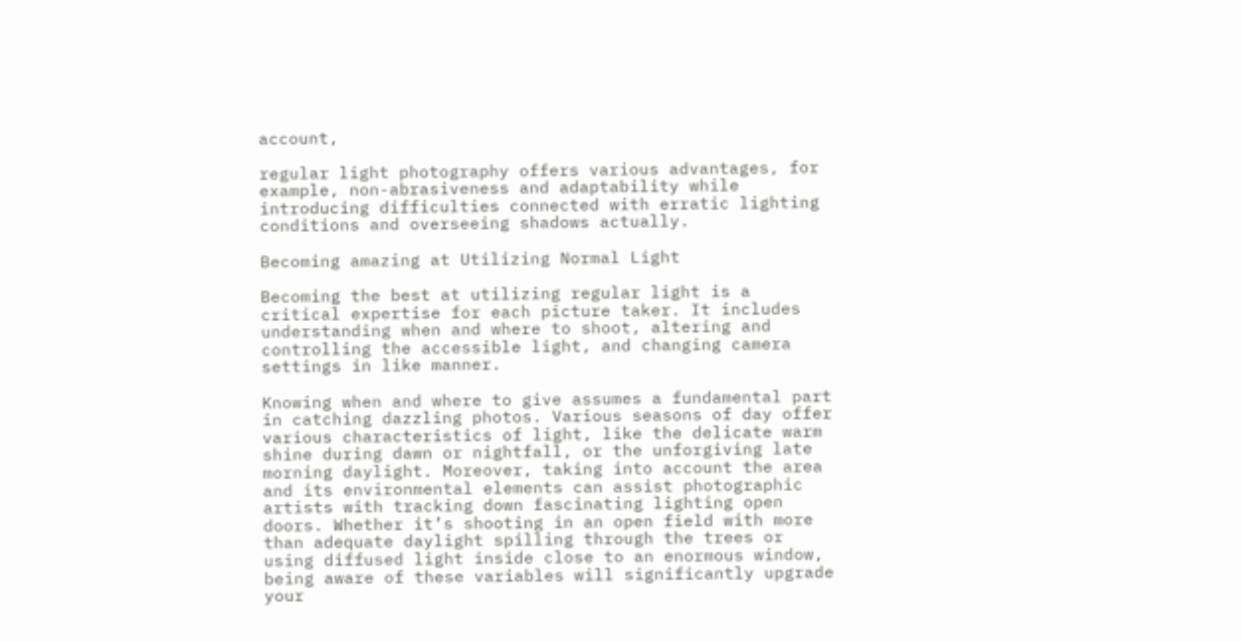account,

regular light photography offers various advantages, for example, non-abrasiveness and adaptability while introducing difficulties connected with erratic lighting conditions and overseeing shadows actually.

Becoming amazing at Utilizing Normal Light

Becoming the best at utilizing regular light is a critical expertise for each picture taker. It includes understanding when and where to shoot, altering and controlling the accessible light, and changing camera settings in like manner.

Knowing when and where to give assumes a fundamental part in catching dazzling photos. Various seasons of day offer various characteristics of light, like the delicate warm shine during dawn or nightfall, or the unforgiving late morning daylight. Moreover, taking into account the area and its environmental elements can assist photographic artists with tracking down fascinating lighting open doors. Whether it’s shooting in an open field with more than adequate daylight spilling through the trees or using diffused light inside close to an enormous window, being aware of these variables will significantly upgrade your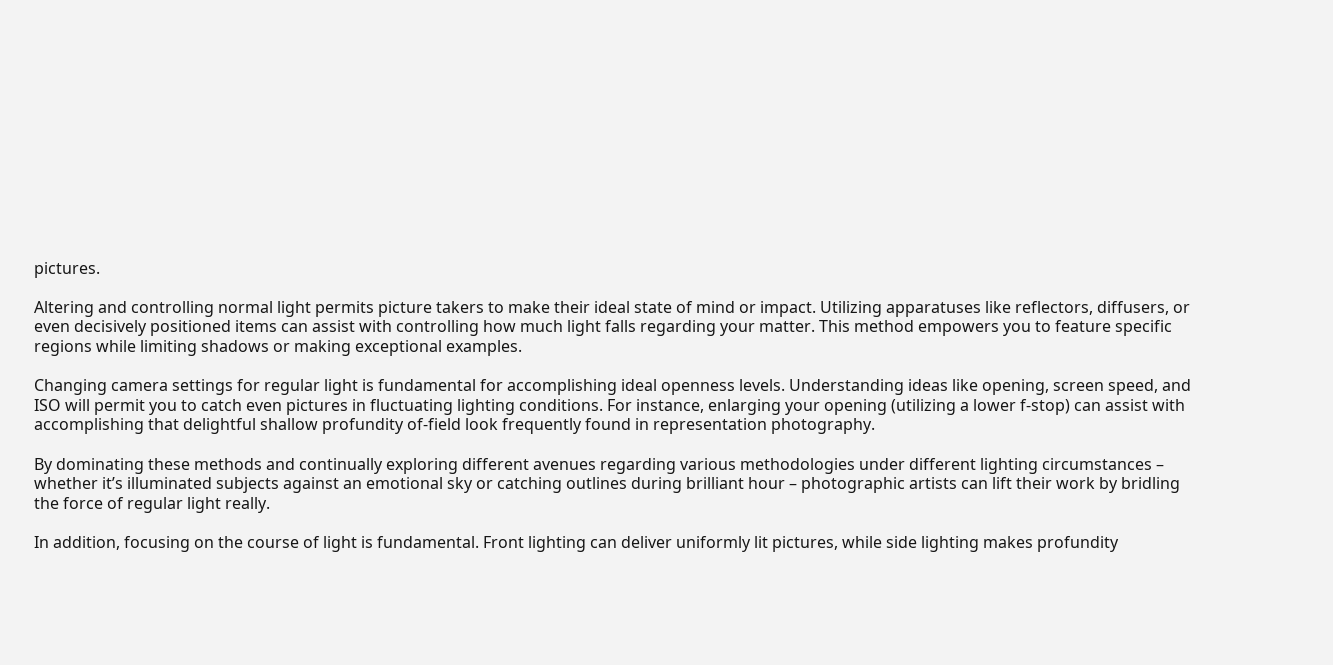pictures.

Altering and controlling normal light permits picture takers to make their ideal state of mind or impact. Utilizing apparatuses like reflectors, diffusers, or even decisively positioned items can assist with controlling how much light falls regarding your matter. This method empowers you to feature specific regions while limiting shadows or making exceptional examples.

Changing camera settings for regular light is fundamental for accomplishing ideal openness levels. Understanding ideas like opening, screen speed, and ISO will permit you to catch even pictures in fluctuating lighting conditions. For instance, enlarging your opening (utilizing a lower f-stop) can assist with accomplishing that delightful shallow profundity of-field look frequently found in representation photography.

By dominating these methods and continually exploring different avenues regarding various methodologies under different lighting circumstances – whether it’s illuminated subjects against an emotional sky or catching outlines during brilliant hour – photographic artists can lift their work by bridling the force of regular light really.

In addition, focusing on the course of light is fundamental. Front lighting can deliver uniformly lit pictures, while side lighting makes profundity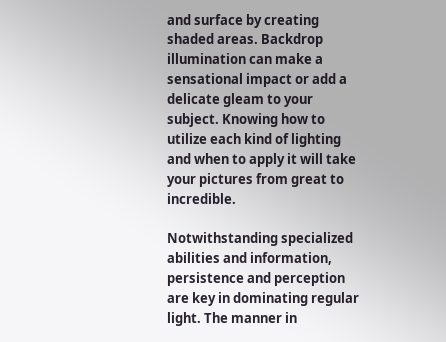and surface by creating shaded areas. Backdrop illumination can make a sensational impact or add a delicate gleam to your subject. Knowing how to utilize each kind of lighting and when to apply it will take your pictures from great to incredible.

Notwithstanding specialized abilities and information, persistence and perception are key in dominating regular light. The manner in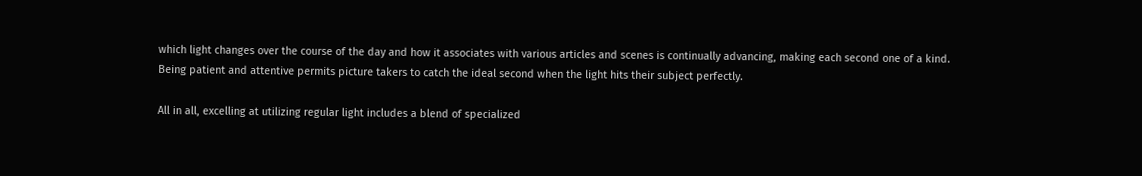which light changes over the course of the day and how it associates with various articles and scenes is continually advancing, making each second one of a kind. Being patient and attentive permits picture takers to catch the ideal second when the light hits their subject perfectly.

All in all, excelling at utilizing regular light includes a blend of specialized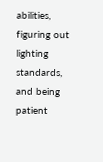abilities, figuring out lighting standards, and being patient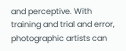and perceptive. With training and trial and error, photographic artists can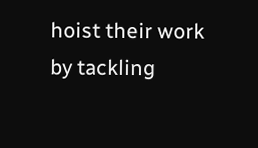hoist their work by tackling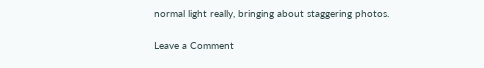normal light really, bringing about staggering photos.

Leave a Comment